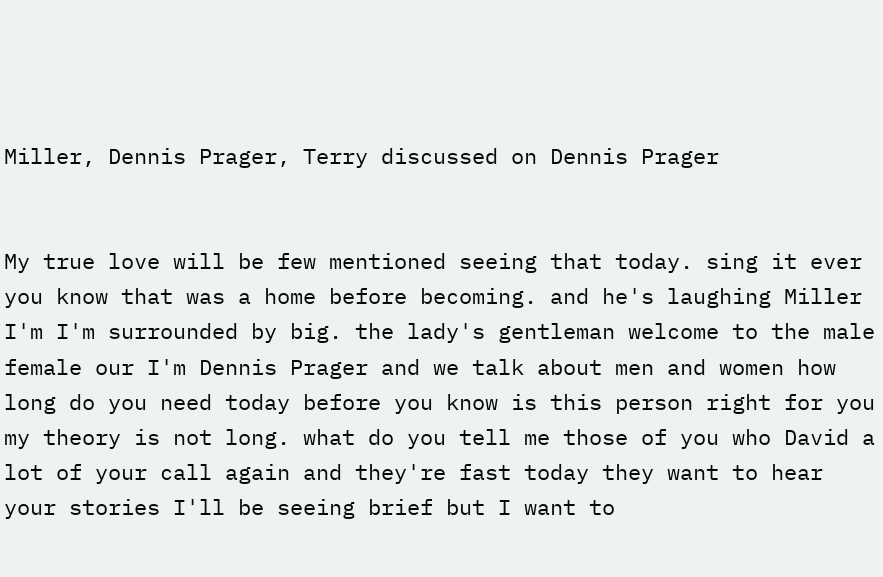Miller, Dennis Prager, Terry discussed on Dennis Prager


My true love will be few mentioned seeing that today. sing it ever you know that was a home before becoming. and he's laughing Miller I'm I'm surrounded by big. the lady's gentleman welcome to the male female our I'm Dennis Prager and we talk about men and women how long do you need today before you know is this person right for you my theory is not long. what do you tell me those of you who David a lot of your call again and they're fast today they want to hear your stories I'll be seeing brief but I want to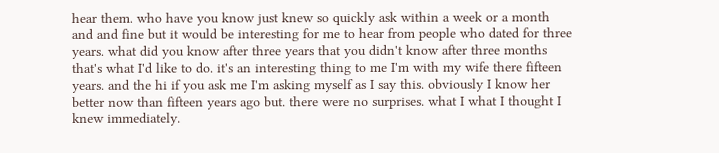hear them. who have you know just knew so quickly ask within a week or a month and and fine but it would be interesting for me to hear from people who dated for three years. what did you know after three years that you didn't know after three months that's what I'd like to do. it's an interesting thing to me I'm with my wife there fifteen years. and the hi if you ask me I'm asking myself as I say this. obviously I know her better now than fifteen years ago but. there were no surprises. what I what I thought I knew immediately.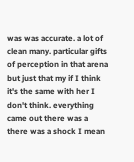was was accurate. a lot of clean many. particular gifts of perception in that arena but just that my if I think it's the same with her I don't think. everything came out there was a there was a shock I mean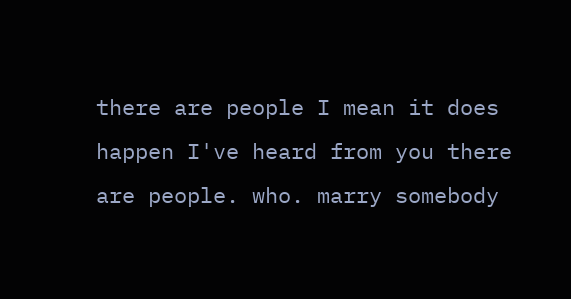there are people I mean it does happen I've heard from you there are people. who. marry somebody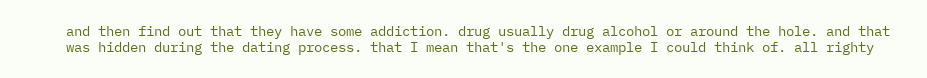and then find out that they have some addiction. drug usually drug alcohol or around the hole. and that was hidden during the dating process. that I mean that's the one example I could think of. all righty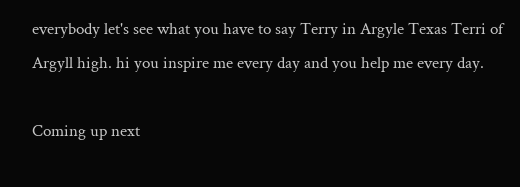everybody let's see what you have to say Terry in Argyle Texas Terri of Argyll high. hi you inspire me every day and you help me every day.

Coming up next